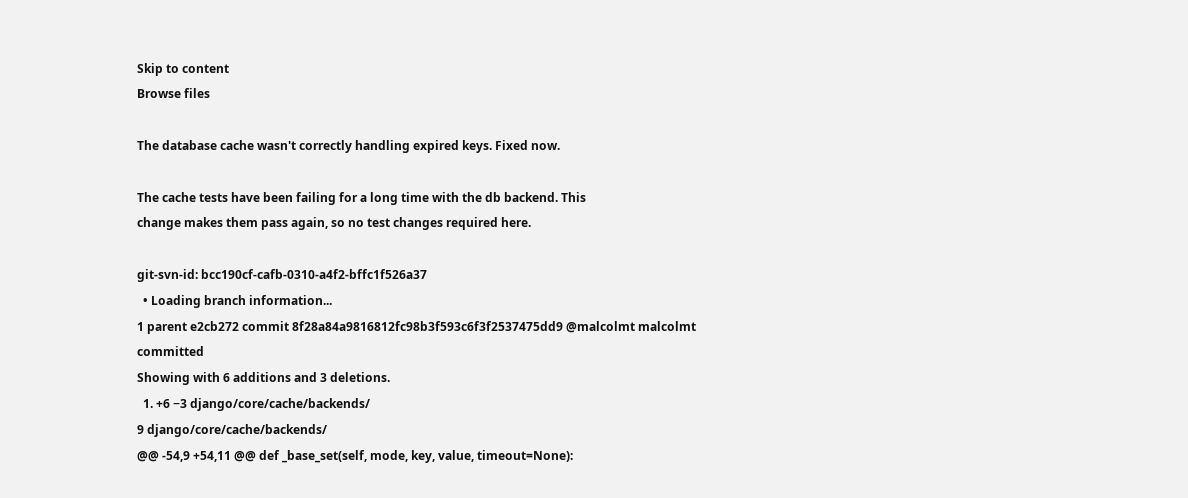Skip to content
Browse files

The database cache wasn't correctly handling expired keys. Fixed now.

The cache tests have been failing for a long time with the db backend. This
change makes them pass again, so no test changes required here.

git-svn-id: bcc190cf-cafb-0310-a4f2-bffc1f526a37
  • Loading branch information...
1 parent e2cb272 commit 8f28a84a9816812fc98b3f593c6f3f2537475dd9 @malcolmt malcolmt committed
Showing with 6 additions and 3 deletions.
  1. +6 −3 django/core/cache/backends/
9 django/core/cache/backends/
@@ -54,9 +54,11 @@ def _base_set(self, mode, key, value, timeout=None):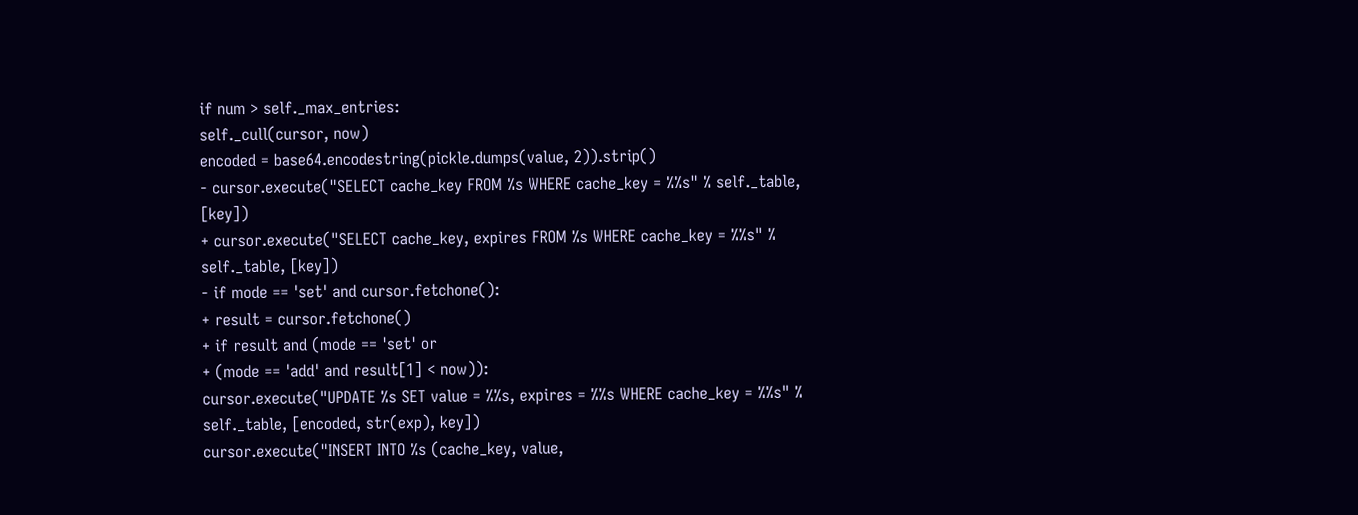if num > self._max_entries:
self._cull(cursor, now)
encoded = base64.encodestring(pickle.dumps(value, 2)).strip()
- cursor.execute("SELECT cache_key FROM %s WHERE cache_key = %%s" % self._table, [key])
+ cursor.execute("SELECT cache_key, expires FROM %s WHERE cache_key = %%s" % self._table, [key])
- if mode == 'set' and cursor.fetchone():
+ result = cursor.fetchone()
+ if result and (mode == 'set' or
+ (mode == 'add' and result[1] < now)):
cursor.execute("UPDATE %s SET value = %%s, expires = %%s WHERE cache_key = %%s" % self._table, [encoded, str(exp), key])
cursor.execute("INSERT INTO %s (cache_key, value,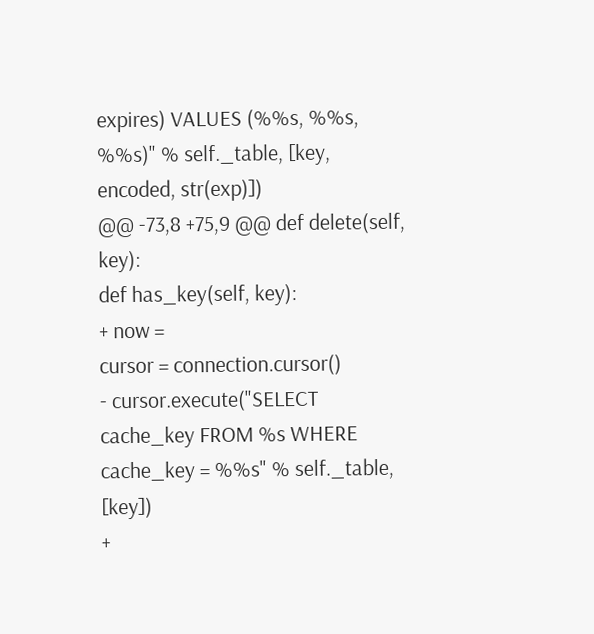expires) VALUES (%%s, %%s, %%s)" % self._table, [key, encoded, str(exp)])
@@ -73,8 +75,9 @@ def delete(self, key):
def has_key(self, key):
+ now =
cursor = connection.cursor()
- cursor.execute("SELECT cache_key FROM %s WHERE cache_key = %%s" % self._table, [key])
+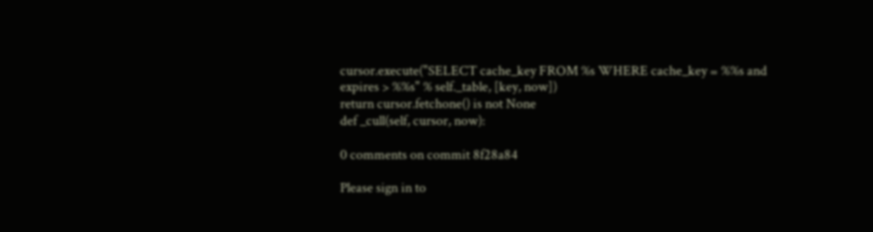cursor.execute("SELECT cache_key FROM %s WHERE cache_key = %%s and expires > %%s" % self._table, [key, now])
return cursor.fetchone() is not None
def _cull(self, cursor, now):

0 comments on commit 8f28a84

Please sign in to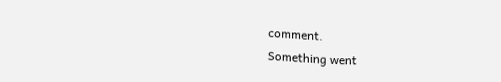comment.
Something went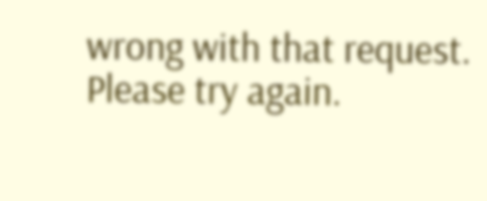wrong with that request. Please try again.